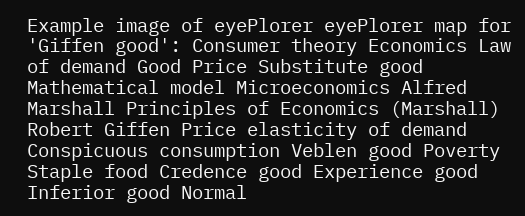Example image of eyePlorer eyePlorer map for 'Giffen good': Consumer theory Economics Law of demand Good Price Substitute good Mathematical model Microeconomics Alfred Marshall Principles of Economics (Marshall) Robert Giffen Price elasticity of demand Conspicuous consumption Veblen good Poverty Staple food Credence good Experience good Inferior good Normal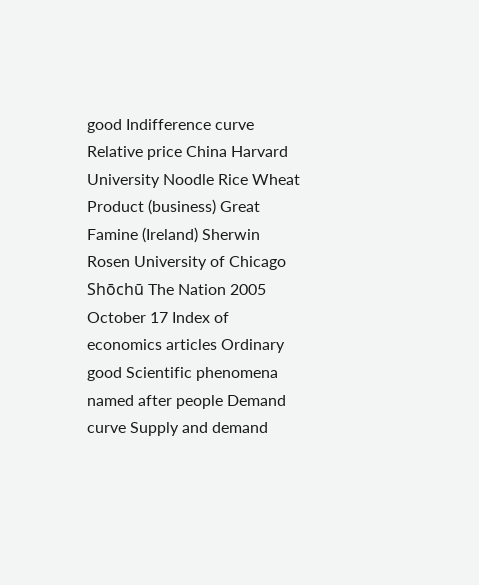good Indifference curve Relative price China Harvard University Noodle Rice Wheat Product (business) Great Famine (Ireland) Sherwin Rosen University of Chicago Shōchū The Nation 2005 October 17 Index of economics articles Ordinary good Scientific phenomena named after people Demand curve Supply and demand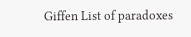Giffen List of paradoxes